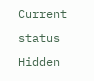Current status Hidden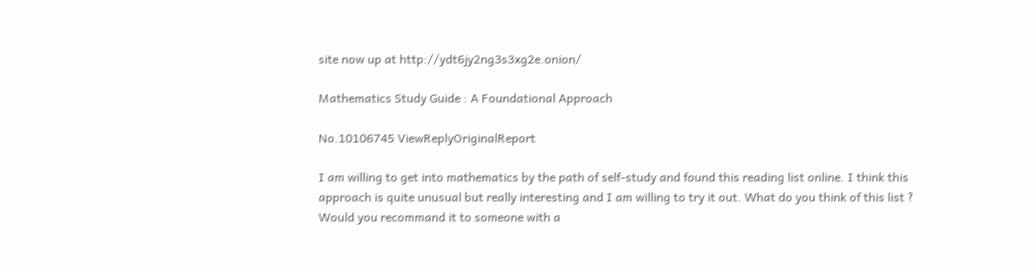site now up at http://ydt6jy2ng3s3xg2e.onion/

Mathematics Study Guide : A Foundational Approach

No.10106745 ViewReplyOriginalReport

I am willing to get into mathematics by the path of self-study and found this reading list online. I think this approach is quite unusual but really interesting and I am willing to try it out. What do you think of this list ? Would you recommand it to someone with a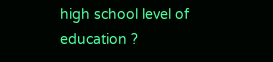high school level of education ?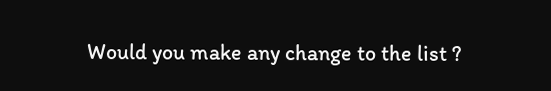Would you make any change to the list ?